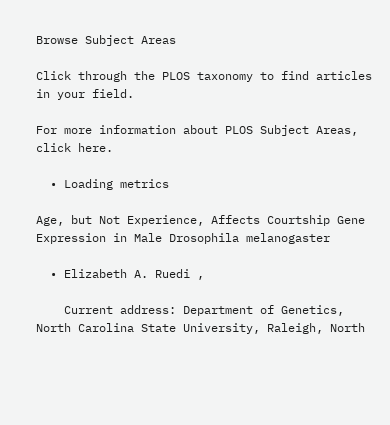Browse Subject Areas

Click through the PLOS taxonomy to find articles in your field.

For more information about PLOS Subject Areas, click here.

  • Loading metrics

Age, but Not Experience, Affects Courtship Gene Expression in Male Drosophila melanogaster

  • Elizabeth A. Ruedi ,

    Current address: Department of Genetics, North Carolina State University, Raleigh, North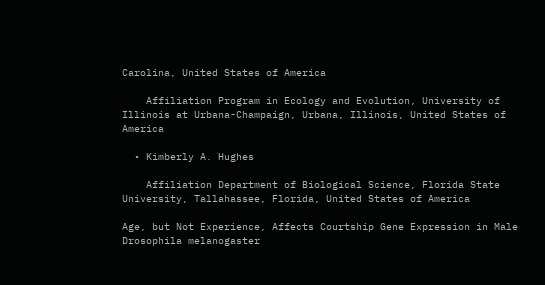Carolina, United States of America

    Affiliation Program in Ecology and Evolution, University of Illinois at Urbana-Champaign, Urbana, Illinois, United States of America

  • Kimberly A. Hughes

    Affiliation Department of Biological Science, Florida State University, Tallahassee, Florida, United States of America

Age, but Not Experience, Affects Courtship Gene Expression in Male Drosophila melanogaster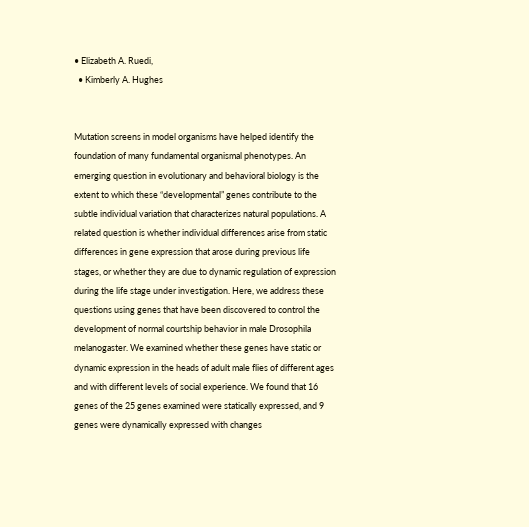• Elizabeth A. Ruedi,
  • Kimberly A. Hughes


Mutation screens in model organisms have helped identify the foundation of many fundamental organismal phenotypes. An emerging question in evolutionary and behavioral biology is the extent to which these “developmental” genes contribute to the subtle individual variation that characterizes natural populations. A related question is whether individual differences arise from static differences in gene expression that arose during previous life stages, or whether they are due to dynamic regulation of expression during the life stage under investigation. Here, we address these questions using genes that have been discovered to control the development of normal courtship behavior in male Drosophila melanogaster. We examined whether these genes have static or dynamic expression in the heads of adult male flies of different ages and with different levels of social experience. We found that 16 genes of the 25 genes examined were statically expressed, and 9 genes were dynamically expressed with changes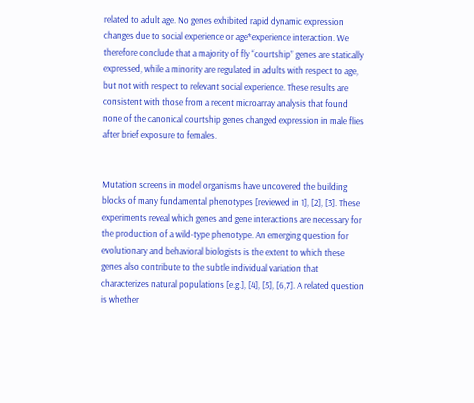related to adult age. No genes exhibited rapid dynamic expression changes due to social experience or age*experience interaction. We therefore conclude that a majority of fly “courtship” genes are statically expressed, while a minority are regulated in adults with respect to age, but not with respect to relevant social experience. These results are consistent with those from a recent microarray analysis that found none of the canonical courtship genes changed expression in male flies after brief exposure to females.


Mutation screens in model organisms have uncovered the building blocks of many fundamental phenotypes [reviewed in 1], [2], [3]. These experiments reveal which genes and gene interactions are necessary for the production of a wild-type phenotype. An emerging question for evolutionary and behavioral biologists is the extent to which these genes also contribute to the subtle individual variation that characterizes natural populations [e.g.], [4], [5], [6,7]. A related question is whether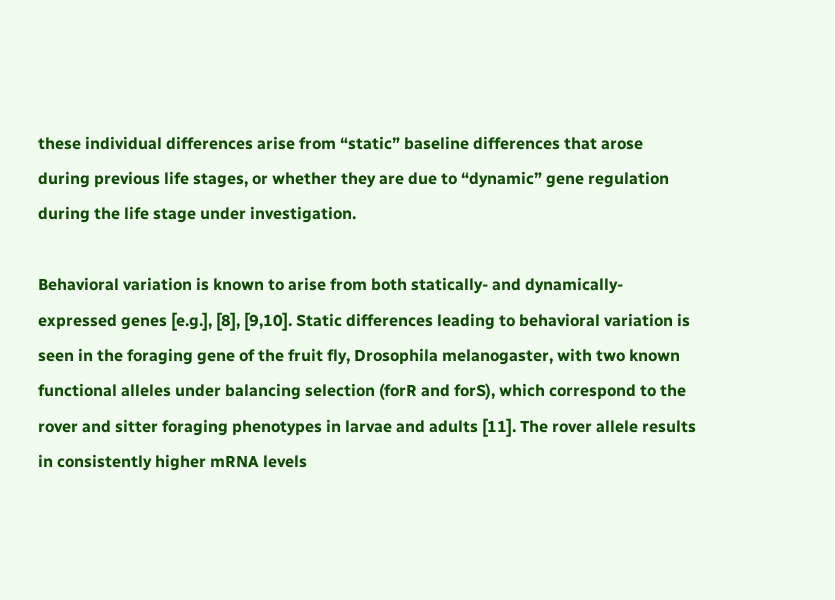these individual differences arise from “static” baseline differences that arose during previous life stages, or whether they are due to “dynamic” gene regulation during the life stage under investigation.

Behavioral variation is known to arise from both statically- and dynamically-expressed genes [e.g.], [8], [9,10]. Static differences leading to behavioral variation is seen in the foraging gene of the fruit fly, Drosophila melanogaster, with two known functional alleles under balancing selection (forR and forS), which correspond to the rover and sitter foraging phenotypes in larvae and adults [11]. The rover allele results in consistently higher mRNA levels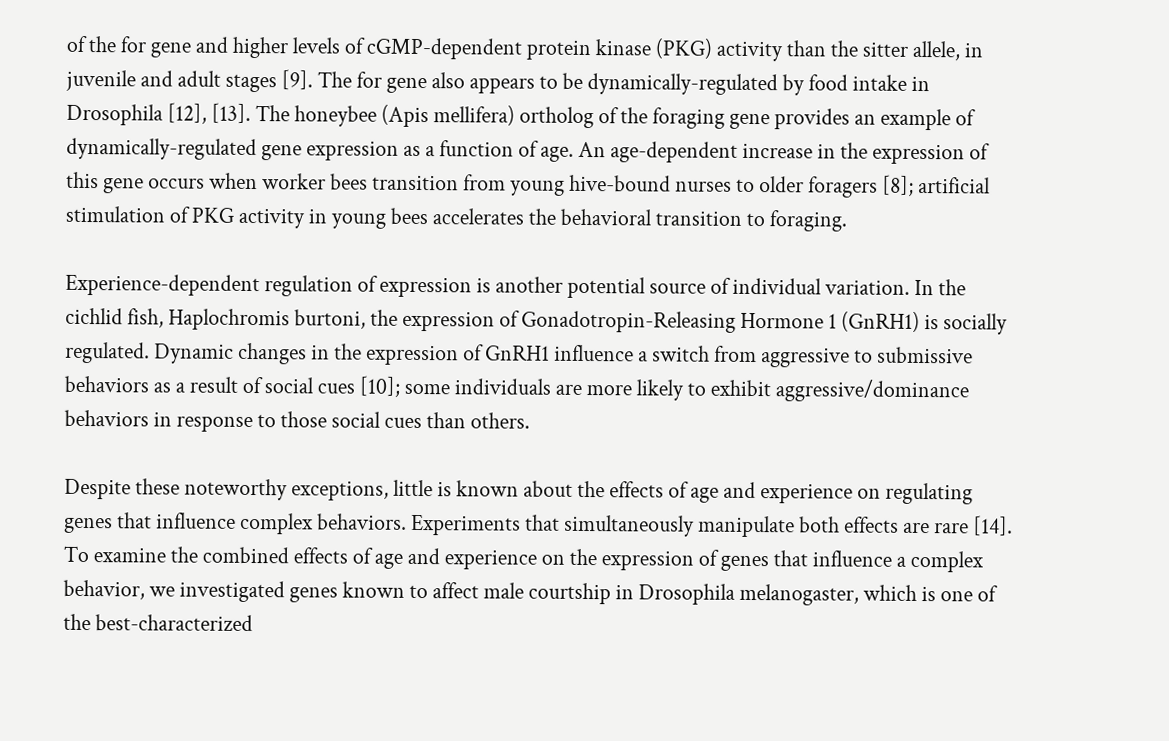of the for gene and higher levels of cGMP-dependent protein kinase (PKG) activity than the sitter allele, in juvenile and adult stages [9]. The for gene also appears to be dynamically-regulated by food intake in Drosophila [12], [13]. The honeybee (Apis mellifera) ortholog of the foraging gene provides an example of dynamically-regulated gene expression as a function of age. An age-dependent increase in the expression of this gene occurs when worker bees transition from young hive-bound nurses to older foragers [8]; artificial stimulation of PKG activity in young bees accelerates the behavioral transition to foraging.

Experience-dependent regulation of expression is another potential source of individual variation. In the cichlid fish, Haplochromis burtoni, the expression of Gonadotropin-Releasing Hormone 1 (GnRH1) is socially regulated. Dynamic changes in the expression of GnRH1 influence a switch from aggressive to submissive behaviors as a result of social cues [10]; some individuals are more likely to exhibit aggressive/dominance behaviors in response to those social cues than others.

Despite these noteworthy exceptions, little is known about the effects of age and experience on regulating genes that influence complex behaviors. Experiments that simultaneously manipulate both effects are rare [14]. To examine the combined effects of age and experience on the expression of genes that influence a complex behavior, we investigated genes known to affect male courtship in Drosophila melanogaster, which is one of the best-characterized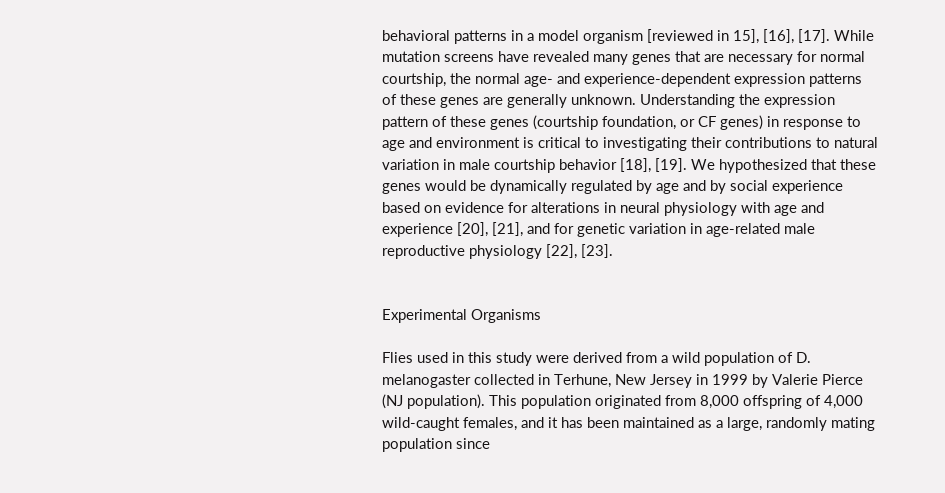behavioral patterns in a model organism [reviewed in 15], [16], [17]. While mutation screens have revealed many genes that are necessary for normal courtship, the normal age- and experience-dependent expression patterns of these genes are generally unknown. Understanding the expression pattern of these genes (courtship foundation, or CF genes) in response to age and environment is critical to investigating their contributions to natural variation in male courtship behavior [18], [19]. We hypothesized that these genes would be dynamically regulated by age and by social experience based on evidence for alterations in neural physiology with age and experience [20], [21], and for genetic variation in age-related male reproductive physiology [22], [23].


Experimental Organisms

Flies used in this study were derived from a wild population of D. melanogaster collected in Terhune, New Jersey in 1999 by Valerie Pierce (NJ population). This population originated from 8,000 offspring of 4,000 wild-caught females, and it has been maintained as a large, randomly mating population since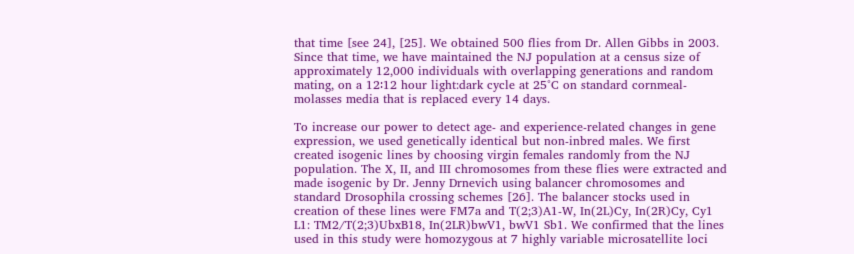that time [see 24], [25]. We obtained 500 flies from Dr. Allen Gibbs in 2003. Since that time, we have maintained the NJ population at a census size of approximately 12,000 individuals with overlapping generations and random mating, on a 12∶12 hour light:dark cycle at 25°C on standard cornmeal-molasses media that is replaced every 14 days.

To increase our power to detect age- and experience-related changes in gene expression, we used genetically identical but non-inbred males. We first created isogenic lines by choosing virgin females randomly from the NJ population. The X, II, and III chromosomes from these flies were extracted and made isogenic by Dr. Jenny Drnevich using balancer chromosomes and standard Drosophila crossing schemes [26]. The balancer stocks used in creation of these lines were FM7a and T(2;3)A1-W, In(2L)Cy, In(2R)Cy, Cy1 L1: TM2/T(2;3)UbxB18, In(2LR)bwV1, bwV1 Sb1. We confirmed that the lines used in this study were homozygous at 7 highly variable microsatellite loci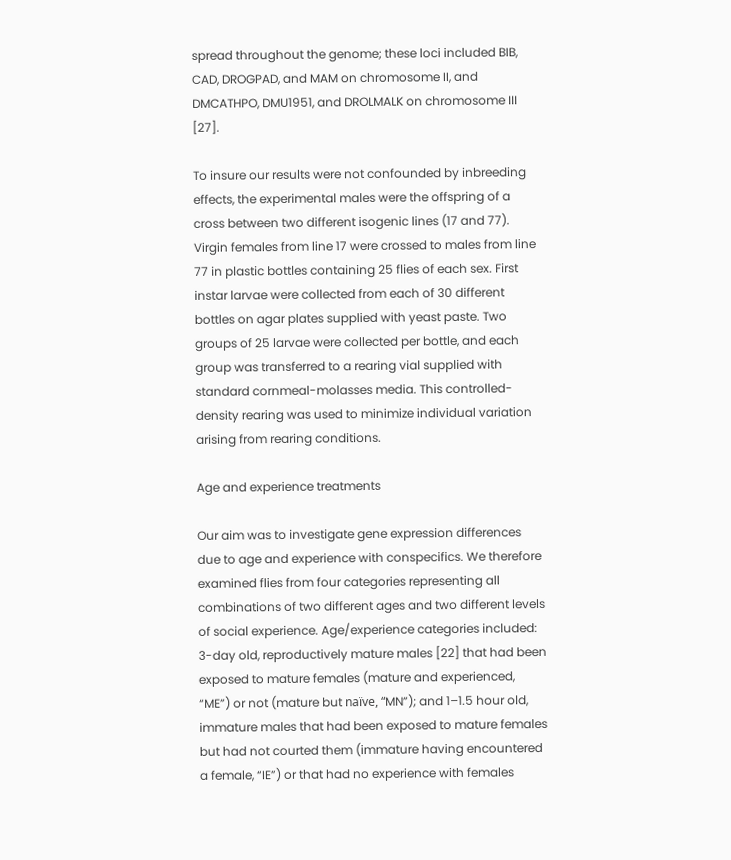spread throughout the genome; these loci included BIB, CAD, DROGPAD, and MAM on chromosome II, and DMCATHPO, DMU1951, and DROLMALK on chromosome III [27].

To insure our results were not confounded by inbreeding effects, the experimental males were the offspring of a cross between two different isogenic lines (17 and 77). Virgin females from line 17 were crossed to males from line 77 in plastic bottles containing 25 flies of each sex. First instar larvae were collected from each of 30 different bottles on agar plates supplied with yeast paste. Two groups of 25 larvae were collected per bottle, and each group was transferred to a rearing vial supplied with standard cornmeal-molasses media. This controlled-density rearing was used to minimize individual variation arising from rearing conditions.

Age and experience treatments

Our aim was to investigate gene expression differences due to age and experience with conspecifics. We therefore examined flies from four categories representing all combinations of two different ages and two different levels of social experience. Age/experience categories included: 3-day old, reproductively mature males [22] that had been exposed to mature females (mature and experienced, “ME”) or not (mature but naïve, “MN”); and 1–1.5 hour old, immature males that had been exposed to mature females but had not courted them (immature having encountered a female, “IE”) or that had no experience with females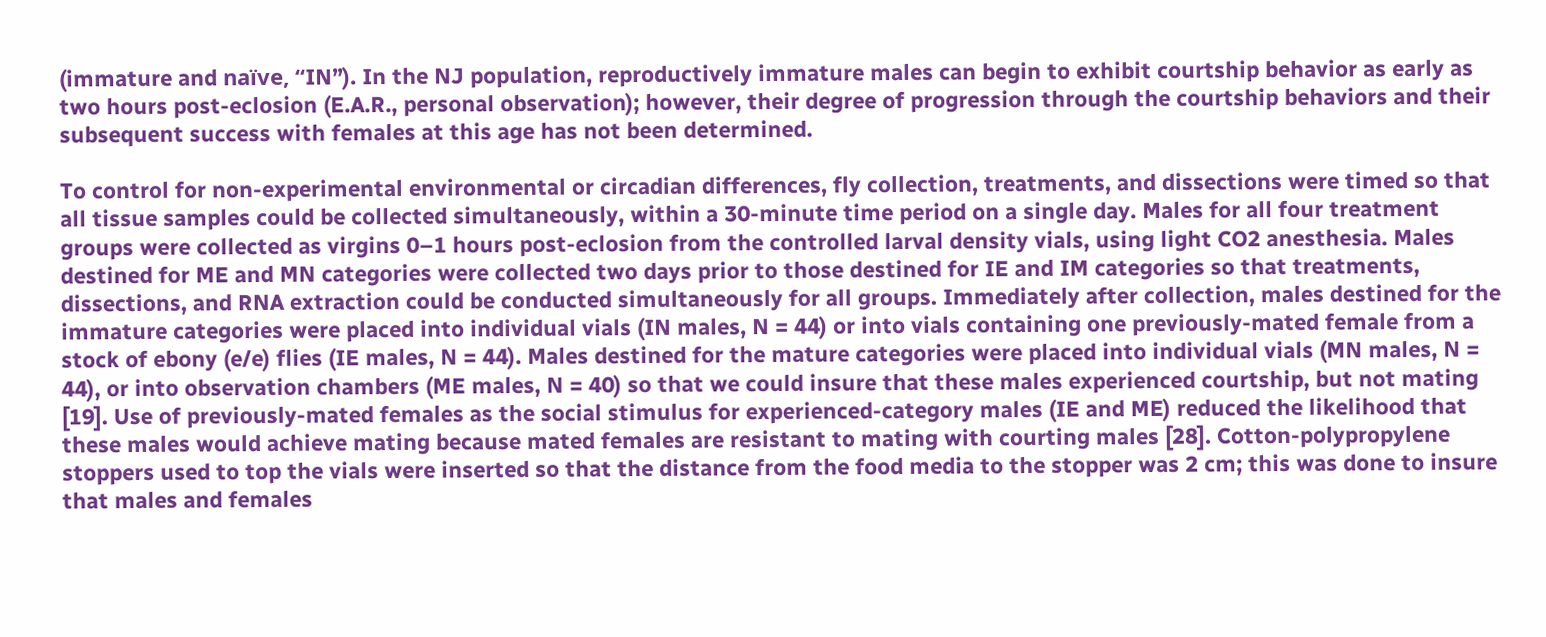(immature and naïve, “IN”). In the NJ population, reproductively immature males can begin to exhibit courtship behavior as early as two hours post-eclosion (E.A.R., personal observation); however, their degree of progression through the courtship behaviors and their subsequent success with females at this age has not been determined.

To control for non-experimental environmental or circadian differences, fly collection, treatments, and dissections were timed so that all tissue samples could be collected simultaneously, within a 30-minute time period on a single day. Males for all four treatment groups were collected as virgins 0–1 hours post-eclosion from the controlled larval density vials, using light CO2 anesthesia. Males destined for ME and MN categories were collected two days prior to those destined for IE and IM categories so that treatments, dissections, and RNA extraction could be conducted simultaneously for all groups. Immediately after collection, males destined for the immature categories were placed into individual vials (IN males, N = 44) or into vials containing one previously-mated female from a stock of ebony (e/e) flies (IE males, N = 44). Males destined for the mature categories were placed into individual vials (MN males, N = 44), or into observation chambers (ME males, N = 40) so that we could insure that these males experienced courtship, but not mating [19]. Use of previously-mated females as the social stimulus for experienced-category males (IE and ME) reduced the likelihood that these males would achieve mating because mated females are resistant to mating with courting males [28]. Cotton-polypropylene stoppers used to top the vials were inserted so that the distance from the food media to the stopper was 2 cm; this was done to insure that males and females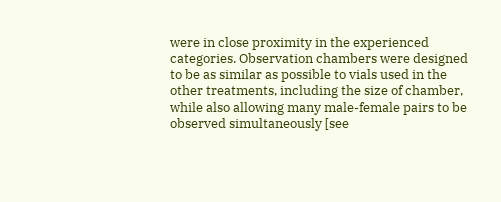were in close proximity in the experienced categories. Observation chambers were designed to be as similar as possible to vials used in the other treatments, including the size of chamber, while also allowing many male-female pairs to be observed simultaneously [see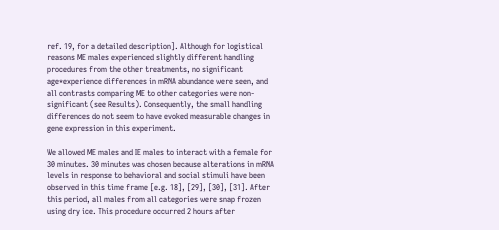ref. 19, for a detailed description]. Although for logistical reasons ME males experienced slightly different handling procedures from the other treatments, no significant age*experience differences in mRNA abundance were seen, and all contrasts comparing ME to other categories were non-significant (see Results). Consequently, the small handling differences do not seem to have evoked measurable changes in gene expression in this experiment.

We allowed ME males and IE males to interact with a female for 30 minutes. 30 minutes was chosen because alterations in mRNA levels in response to behavioral and social stimuli have been observed in this time frame [e.g. 18], [29], [30], [31]. After this period, all males from all categories were snap frozen using dry ice. This procedure occurred 2 hours after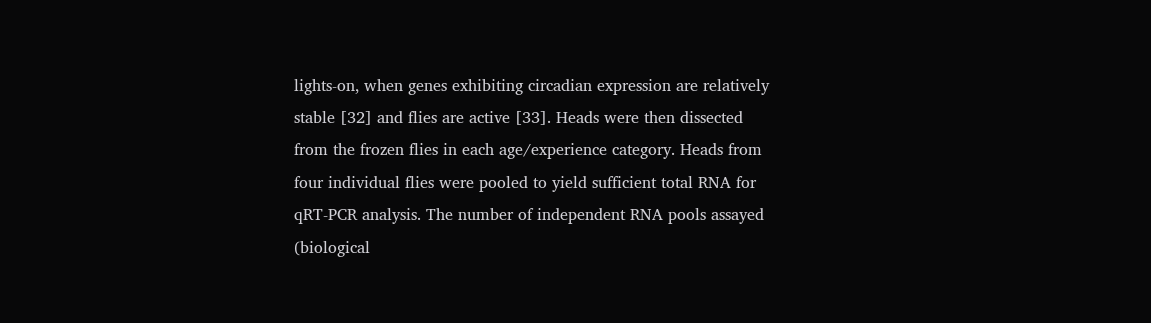lights-on, when genes exhibiting circadian expression are relatively stable [32] and flies are active [33]. Heads were then dissected from the frozen flies in each age/experience category. Heads from four individual flies were pooled to yield sufficient total RNA for qRT-PCR analysis. The number of independent RNA pools assayed (biological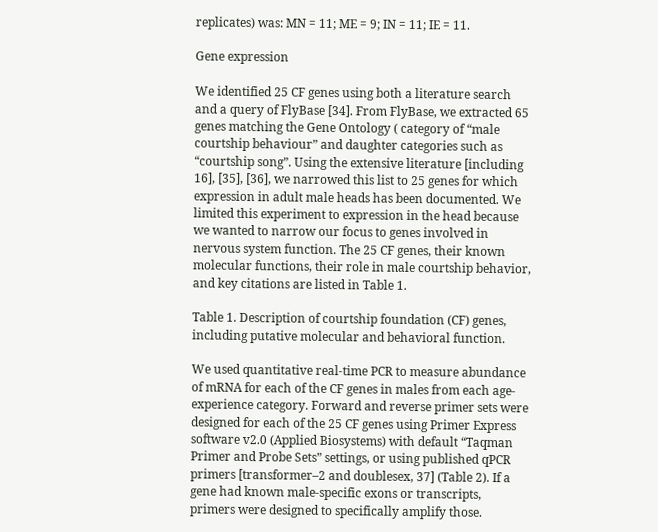replicates) was: MN = 11; ME = 9; IN = 11; IE = 11.

Gene expression

We identified 25 CF genes using both a literature search and a query of FlyBase [34]. From FlyBase, we extracted 65 genes matching the Gene Ontology ( category of “male courtship behaviour” and daughter categories such as “courtship song”. Using the extensive literature [including 16], [35], [36], we narrowed this list to 25 genes for which expression in adult male heads has been documented. We limited this experiment to expression in the head because we wanted to narrow our focus to genes involved in nervous system function. The 25 CF genes, their known molecular functions, their role in male courtship behavior, and key citations are listed in Table 1.

Table 1. Description of courtship foundation (CF) genes, including putative molecular and behavioral function.

We used quantitative real-time PCR to measure abundance of mRNA for each of the CF genes in males from each age-experience category. Forward and reverse primer sets were designed for each of the 25 CF genes using Primer Express software v2.0 (Applied Biosystems) with default “Taqman Primer and Probe Sets” settings, or using published qPCR primers [transformer–2 and doublesex, 37] (Table 2). If a gene had known male-specific exons or transcripts, primers were designed to specifically amplify those.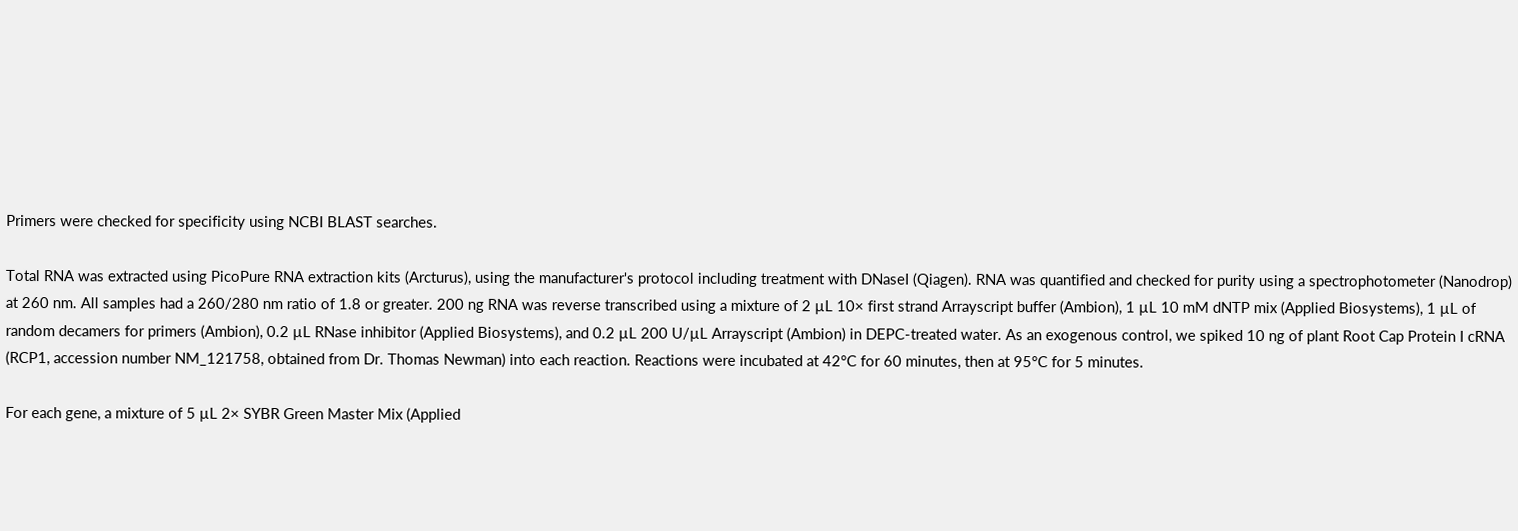Primers were checked for specificity using NCBI BLAST searches.

Total RNA was extracted using PicoPure RNA extraction kits (Arcturus), using the manufacturer's protocol including treatment with DNaseI (Qiagen). RNA was quantified and checked for purity using a spectrophotometer (Nanodrop) at 260 nm. All samples had a 260/280 nm ratio of 1.8 or greater. 200 ng RNA was reverse transcribed using a mixture of 2 µL 10× first strand Arrayscript buffer (Ambion), 1 µL 10 mM dNTP mix (Applied Biosystems), 1 µL of random decamers for primers (Ambion), 0.2 µL RNase inhibitor (Applied Biosystems), and 0.2 µL 200 U/µL Arrayscript (Ambion) in DEPC-treated water. As an exogenous control, we spiked 10 ng of plant Root Cap Protein I cRNA (RCP1, accession number NM_121758, obtained from Dr. Thomas Newman) into each reaction. Reactions were incubated at 42°C for 60 minutes, then at 95°C for 5 minutes.

For each gene, a mixture of 5 µL 2× SYBR Green Master Mix (Applied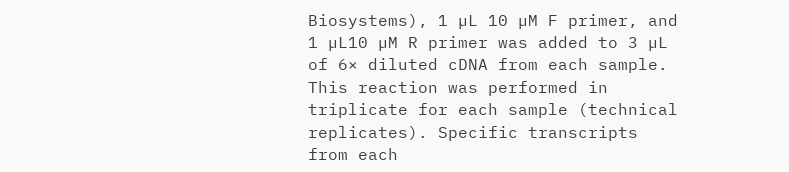Biosystems), 1 µL 10 µM F primer, and 1 µL10 µM R primer was added to 3 µL of 6× diluted cDNA from each sample. This reaction was performed in triplicate for each sample (technical replicates). Specific transcripts from each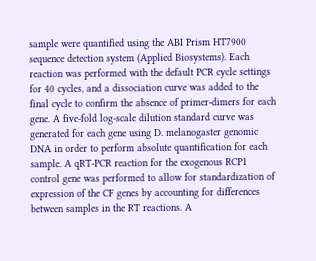sample were quantified using the ABI Prism HT7900 sequence detection system (Applied Biosystems). Each reaction was performed with the default PCR cycle settings for 40 cycles, and a dissociation curve was added to the final cycle to confirm the absence of primer-dimers for each gene. A five-fold log-scale dilution standard curve was generated for each gene using D. melanogaster genomic DNA in order to perform absolute quantification for each sample. A qRT-PCR reaction for the exogenous RCP1 control gene was performed to allow for standardization of expression of the CF genes by accounting for differences between samples in the RT reactions. A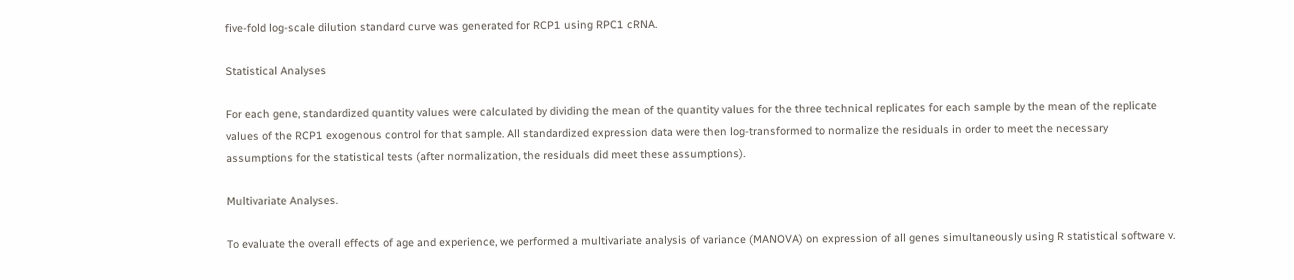five-fold log-scale dilution standard curve was generated for RCP1 using RPC1 cRNA.

Statistical Analyses

For each gene, standardized quantity values were calculated by dividing the mean of the quantity values for the three technical replicates for each sample by the mean of the replicate values of the RCP1 exogenous control for that sample. All standardized expression data were then log-transformed to normalize the residuals in order to meet the necessary assumptions for the statistical tests (after normalization, the residuals did meet these assumptions).

Multivariate Analyses.

To evaluate the overall effects of age and experience, we performed a multivariate analysis of variance (MANOVA) on expression of all genes simultaneously using R statistical software v.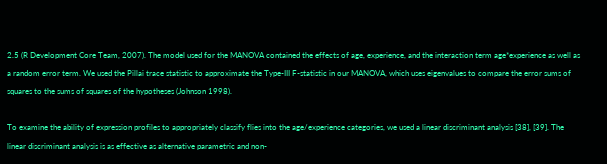2.5 (R Development Core Team, 2007). The model used for the MANOVA contained the effects of age, experience, and the interaction term age*experience as well as a random error term. We used the Pillai trace statistic to approximate the Type-III F-statistic in our MANOVA, which uses eigenvalues to compare the error sums of squares to the sums of squares of the hypotheses (Johnson 1998).

To examine the ability of expression profiles to appropriately classify flies into the age/experience categories, we used a linear discriminant analysis [38], [39]. The linear discriminant analysis is as effective as alternative parametric and non-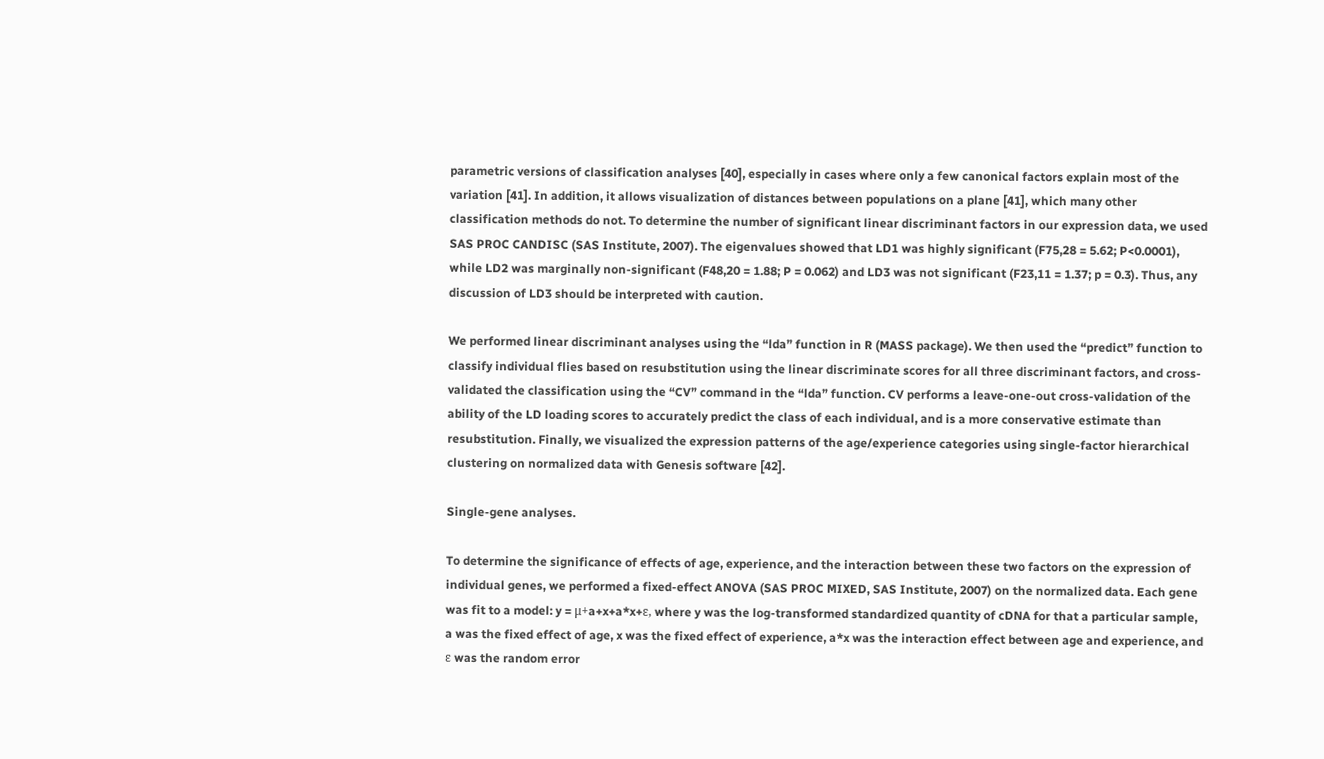parametric versions of classification analyses [40], especially in cases where only a few canonical factors explain most of the variation [41]. In addition, it allows visualization of distances between populations on a plane [41], which many other classification methods do not. To determine the number of significant linear discriminant factors in our expression data, we used SAS PROC CANDISC (SAS Institute, 2007). The eigenvalues showed that LD1 was highly significant (F75,28 = 5.62; P<0.0001), while LD2 was marginally non-significant (F48,20 = 1.88; P = 0.062) and LD3 was not significant (F23,11 = 1.37; p = 0.3). Thus, any discussion of LD3 should be interpreted with caution.

We performed linear discriminant analyses using the “lda” function in R (MASS package). We then used the “predict” function to classify individual flies based on resubstitution using the linear discriminate scores for all three discriminant factors, and cross-validated the classification using the “CV” command in the “lda” function. CV performs a leave-one-out cross-validation of the ability of the LD loading scores to accurately predict the class of each individual, and is a more conservative estimate than resubstitution. Finally, we visualized the expression patterns of the age/experience categories using single-factor hierarchical clustering on normalized data with Genesis software [42].

Single-gene analyses.

To determine the significance of effects of age, experience, and the interaction between these two factors on the expression of individual genes, we performed a fixed-effect ANOVA (SAS PROC MIXED, SAS Institute, 2007) on the normalized data. Each gene was fit to a model: y = μ+a+x+a*x+ε, where y was the log-transformed standardized quantity of cDNA for that a particular sample, a was the fixed effect of age, x was the fixed effect of experience, a*x was the interaction effect between age and experience, and ε was the random error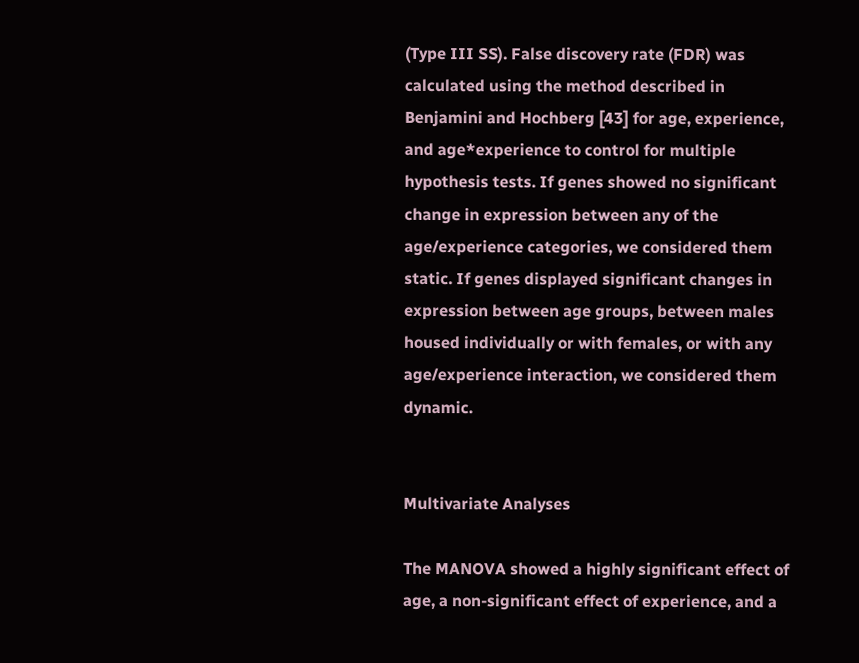(Type III SS). False discovery rate (FDR) was calculated using the method described in Benjamini and Hochberg [43] for age, experience, and age*experience to control for multiple hypothesis tests. If genes showed no significant change in expression between any of the age/experience categories, we considered them static. If genes displayed significant changes in expression between age groups, between males housed individually or with females, or with any age/experience interaction, we considered them dynamic.


Multivariate Analyses

The MANOVA showed a highly significant effect of age, a non-significant effect of experience, and a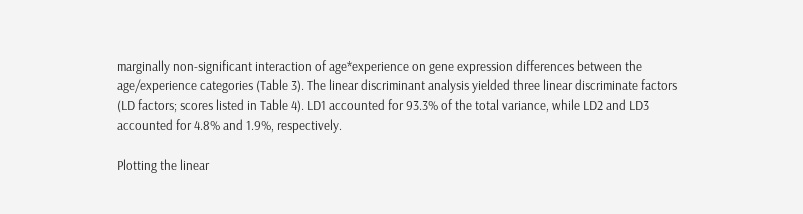marginally non-significant interaction of age*experience on gene expression differences between the age/experience categories (Table 3). The linear discriminant analysis yielded three linear discriminate factors (LD factors; scores listed in Table 4). LD1 accounted for 93.3% of the total variance, while LD2 and LD3 accounted for 4.8% and 1.9%, respectively.

Plotting the linear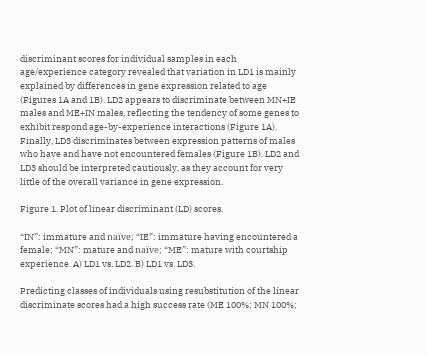discriminant scores for individual samples in each age/experience category revealed that variation in LD1 is mainly explained by differences in gene expression related to age (Figures 1A and 1B). LD2 appears to discriminate between MN+IE males and ME+IN males, reflecting the tendency of some genes to exhibit respond age-by-experience interactions (Figure 1A). Finally, LD3 discriminates between expression patterns of males who have and have not encountered females (Figure 1B). LD2 and LD3 should be interpreted cautiously, as they account for very little of the overall variance in gene expression.

Figure 1. Plot of linear discriminant (LD) scores.

“IN”: immature and naïve; “IE”: immature having encountered a female; “MN”: mature and naïve; “ME”: mature with courtship experience. A) LD1 vs. LD2. B) LD1 vs. LD3.

Predicting classes of individuals using resubstitution of the linear discriminate scores had a high success rate (ME 100%; MN 100%;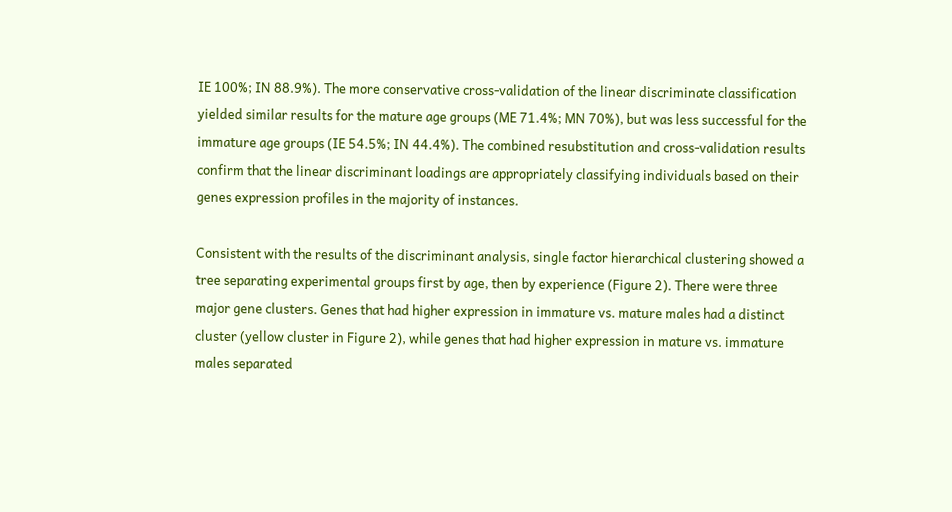IE 100%; IN 88.9%). The more conservative cross-validation of the linear discriminate classification yielded similar results for the mature age groups (ME 71.4%; MN 70%), but was less successful for the immature age groups (IE 54.5%; IN 44.4%). The combined resubstitution and cross-validation results confirm that the linear discriminant loadings are appropriately classifying individuals based on their genes expression profiles in the majority of instances.

Consistent with the results of the discriminant analysis, single factor hierarchical clustering showed a tree separating experimental groups first by age, then by experience (Figure 2). There were three major gene clusters. Genes that had higher expression in immature vs. mature males had a distinct cluster (yellow cluster in Figure 2), while genes that had higher expression in mature vs. immature males separated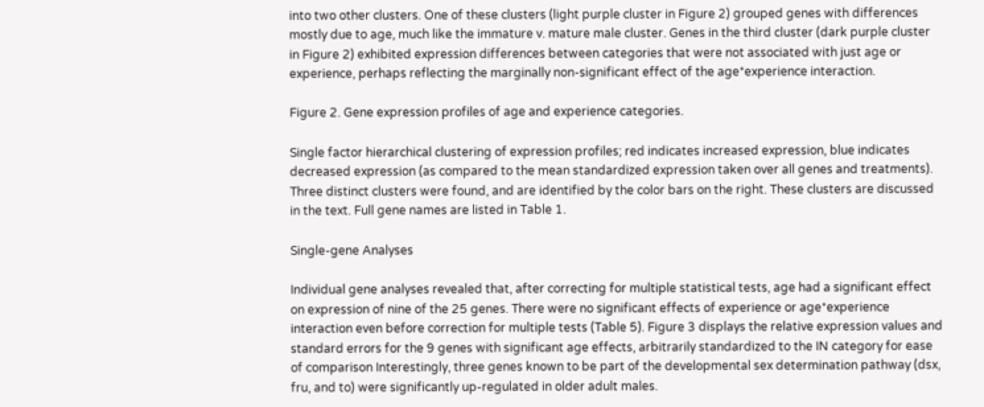into two other clusters. One of these clusters (light purple cluster in Figure 2) grouped genes with differences mostly due to age, much like the immature v. mature male cluster. Genes in the third cluster (dark purple cluster in Figure 2) exhibited expression differences between categories that were not associated with just age or experience, perhaps reflecting the marginally non-significant effect of the age*experience interaction.

Figure 2. Gene expression profiles of age and experience categories.

Single factor hierarchical clustering of expression profiles; red indicates increased expression, blue indicates decreased expression (as compared to the mean standardized expression taken over all genes and treatments). Three distinct clusters were found, and are identified by the color bars on the right. These clusters are discussed in the text. Full gene names are listed in Table 1.

Single-gene Analyses

Individual gene analyses revealed that, after correcting for multiple statistical tests, age had a significant effect on expression of nine of the 25 genes. There were no significant effects of experience or age*experience interaction even before correction for multiple tests (Table 5). Figure 3 displays the relative expression values and standard errors for the 9 genes with significant age effects, arbitrarily standardized to the IN category for ease of comparison Interestingly, three genes known to be part of the developmental sex determination pathway (dsx, fru, and to) were significantly up-regulated in older adult males.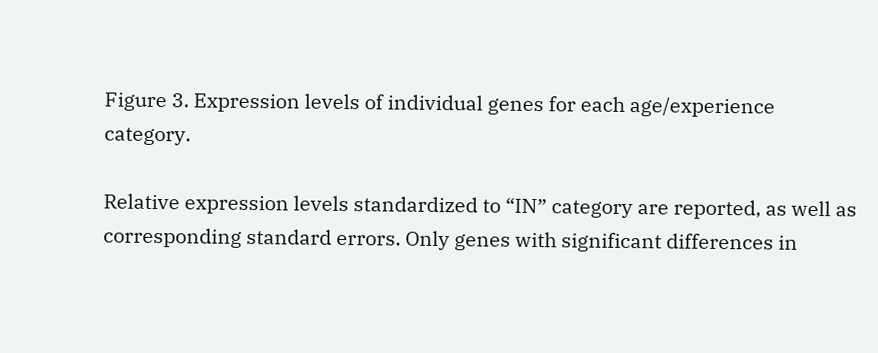Figure 3. Expression levels of individual genes for each age/experience category.

Relative expression levels standardized to “IN” category are reported, as well as corresponding standard errors. Only genes with significant differences in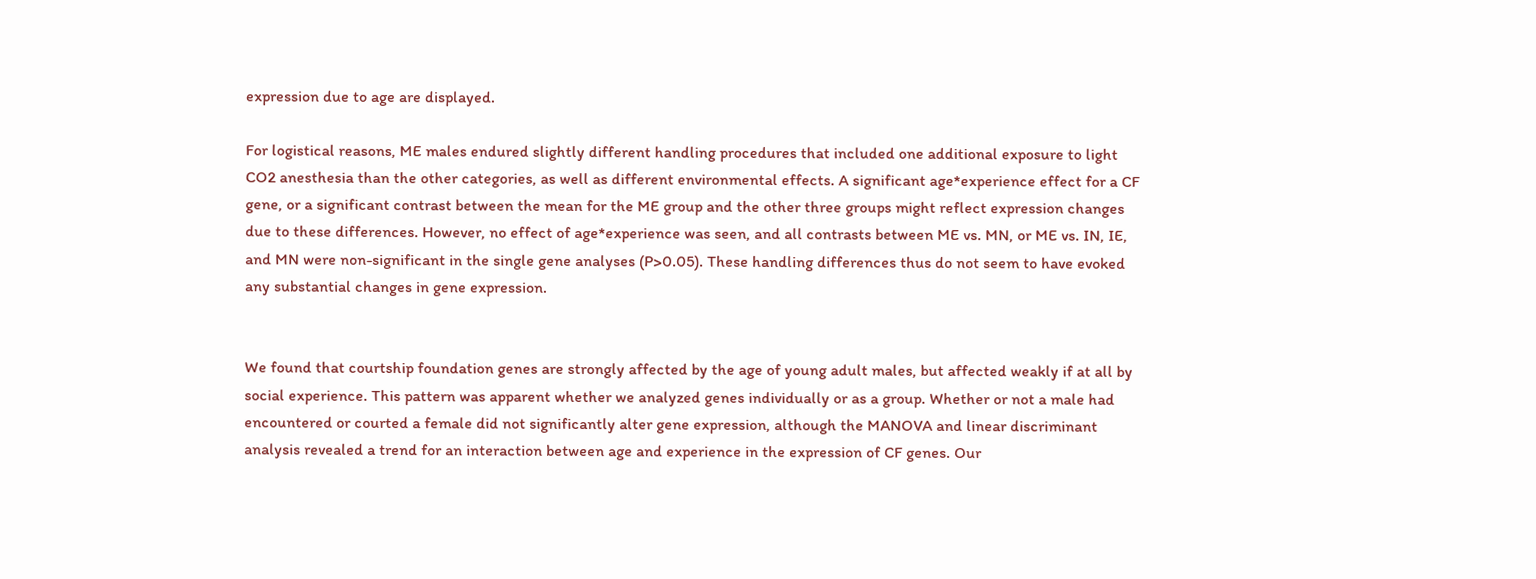expression due to age are displayed.

For logistical reasons, ME males endured slightly different handling procedures that included one additional exposure to light CO2 anesthesia than the other categories, as well as different environmental effects. A significant age*experience effect for a CF gene, or a significant contrast between the mean for the ME group and the other three groups might reflect expression changes due to these differences. However, no effect of age*experience was seen, and all contrasts between ME vs. MN, or ME vs. IN, IE, and MN were non-significant in the single gene analyses (P>0.05). These handling differences thus do not seem to have evoked any substantial changes in gene expression.


We found that courtship foundation genes are strongly affected by the age of young adult males, but affected weakly if at all by social experience. This pattern was apparent whether we analyzed genes individually or as a group. Whether or not a male had encountered or courted a female did not significantly alter gene expression, although the MANOVA and linear discriminant analysis revealed a trend for an interaction between age and experience in the expression of CF genes. Our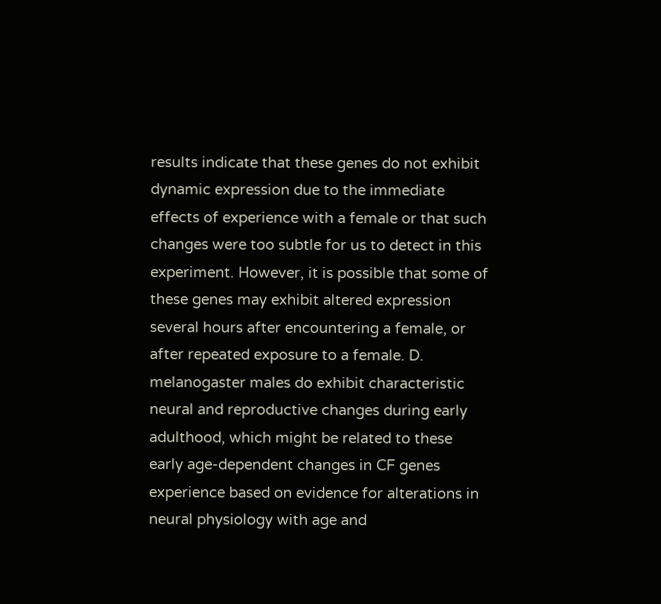results indicate that these genes do not exhibit dynamic expression due to the immediate effects of experience with a female or that such changes were too subtle for us to detect in this experiment. However, it is possible that some of these genes may exhibit altered expression several hours after encountering a female, or after repeated exposure to a female. D. melanogaster males do exhibit characteristic neural and reproductive changes during early adulthood, which might be related to these early age-dependent changes in CF genes experience based on evidence for alterations in neural physiology with age and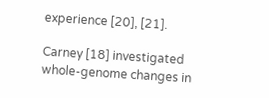experience [20], [21].

Carney [18] investigated whole-genome changes in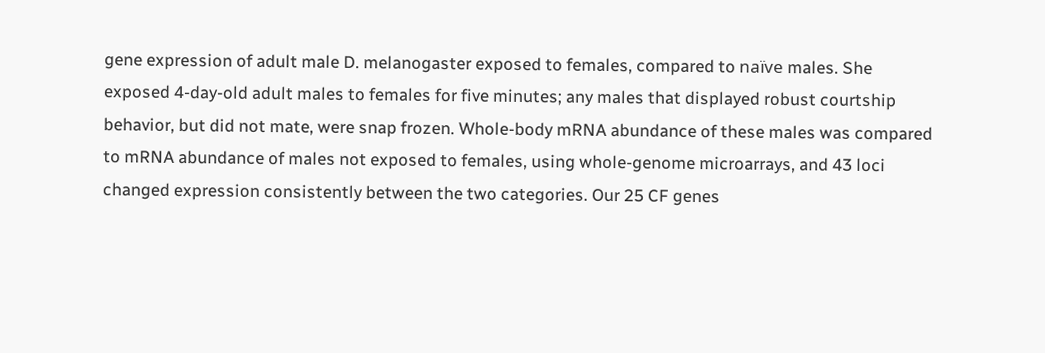gene expression of adult male D. melanogaster exposed to females, compared to naïve males. She exposed 4-day-old adult males to females for five minutes; any males that displayed robust courtship behavior, but did not mate, were snap frozen. Whole-body mRNA abundance of these males was compared to mRNA abundance of males not exposed to females, using whole-genome microarrays, and 43 loci changed expression consistently between the two categories. Our 25 CF genes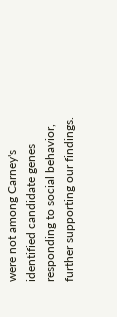were not among Carney's identified candidate genes responding to social behavior, further supporting our findings.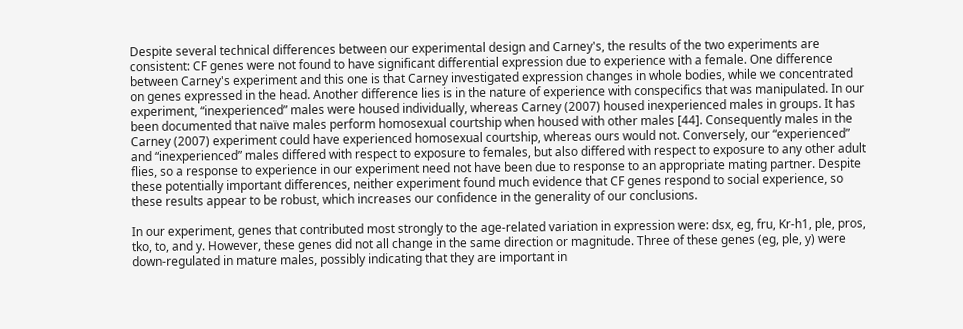Despite several technical differences between our experimental design and Carney's, the results of the two experiments are consistent: CF genes were not found to have significant differential expression due to experience with a female. One difference between Carney's experiment and this one is that Carney investigated expression changes in whole bodies, while we concentrated on genes expressed in the head. Another difference lies is in the nature of experience with conspecifics that was manipulated. In our experiment, “inexperienced” males were housed individually, whereas Carney (2007) housed inexperienced males in groups. It has been documented that naïve males perform homosexual courtship when housed with other males [44]. Consequently males in the Carney (2007) experiment could have experienced homosexual courtship, whereas ours would not. Conversely, our “experienced” and “inexperienced” males differed with respect to exposure to females, but also differed with respect to exposure to any other adult flies, so a response to experience in our experiment need not have been due to response to an appropriate mating partner. Despite these potentially important differences, neither experiment found much evidence that CF genes respond to social experience, so these results appear to be robust, which increases our confidence in the generality of our conclusions.

In our experiment, genes that contributed most strongly to the age-related variation in expression were: dsx, eg, fru, Kr-h1, ple, pros, tko, to, and y. However, these genes did not all change in the same direction or magnitude. Three of these genes (eg, ple, y) were down-regulated in mature males, possibly indicating that they are important in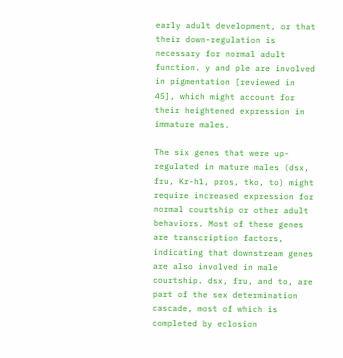early adult development, or that their down-regulation is necessary for normal adult function. y and ple are involved in pigmentation [reviewed in 45], which might account for their heightened expression in immature males.

The six genes that were up-regulated in mature males (dsx, fru, Kr-h1, pros, tko, to) might require increased expression for normal courtship or other adult behaviors. Most of these genes are transcription factors, indicating that downstream genes are also involved in male courtship. dsx, fru, and to, are part of the sex determination cascade, most of which is completed by eclosion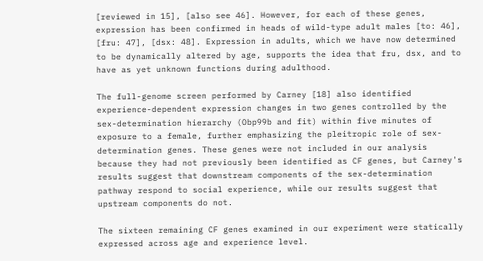[reviewed in 15], [also see 46]. However, for each of these genes, expression has been confirmed in heads of wild-type adult males [to: 46], [fru: 47], [dsx: 48]. Expression in adults, which we have now determined to be dynamically altered by age, supports the idea that fru, dsx, and to have as yet unknown functions during adulthood.

The full-genome screen performed by Carney [18] also identified experience-dependent expression changes in two genes controlled by the sex-determination hierarchy (Obp99b and fit) within five minutes of exposure to a female, further emphasizing the pleitropic role of sex-determination genes. These genes were not included in our analysis because they had not previously been identified as CF genes, but Carney's results suggest that downstream components of the sex-determination pathway respond to social experience, while our results suggest that upstream components do not.

The sixteen remaining CF genes examined in our experiment were statically expressed across age and experience level.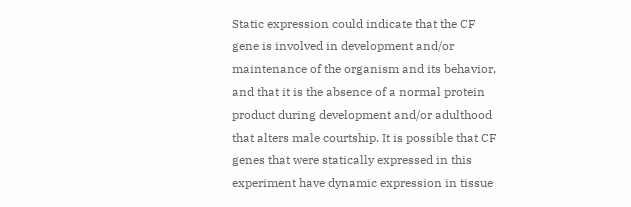Static expression could indicate that the CF gene is involved in development and/or maintenance of the organism and its behavior, and that it is the absence of a normal protein product during development and/or adulthood that alters male courtship. It is possible that CF genes that were statically expressed in this experiment have dynamic expression in tissue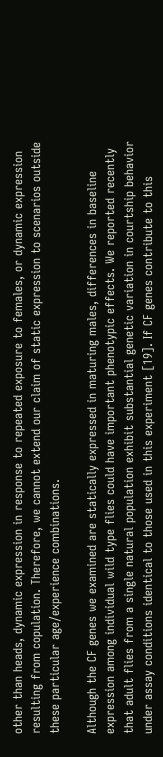other than heads, dynamic expression in response to repeated exposure to females, or dynamic expression resulting from copulation. Therefore, we cannot extend our claim of static expression to scenarios outside these particular age/experience combinations.

Although the CF genes we examined are statically expressed in maturing males, differences in baseline expression among individual wild type flies could have important phenotypic effects. We reported recently that adult flies from a single natural population exhibit substantial genetic variation in courtship behavior under assay conditions identical to those used in this experiment [19]. If CF genes contribute to this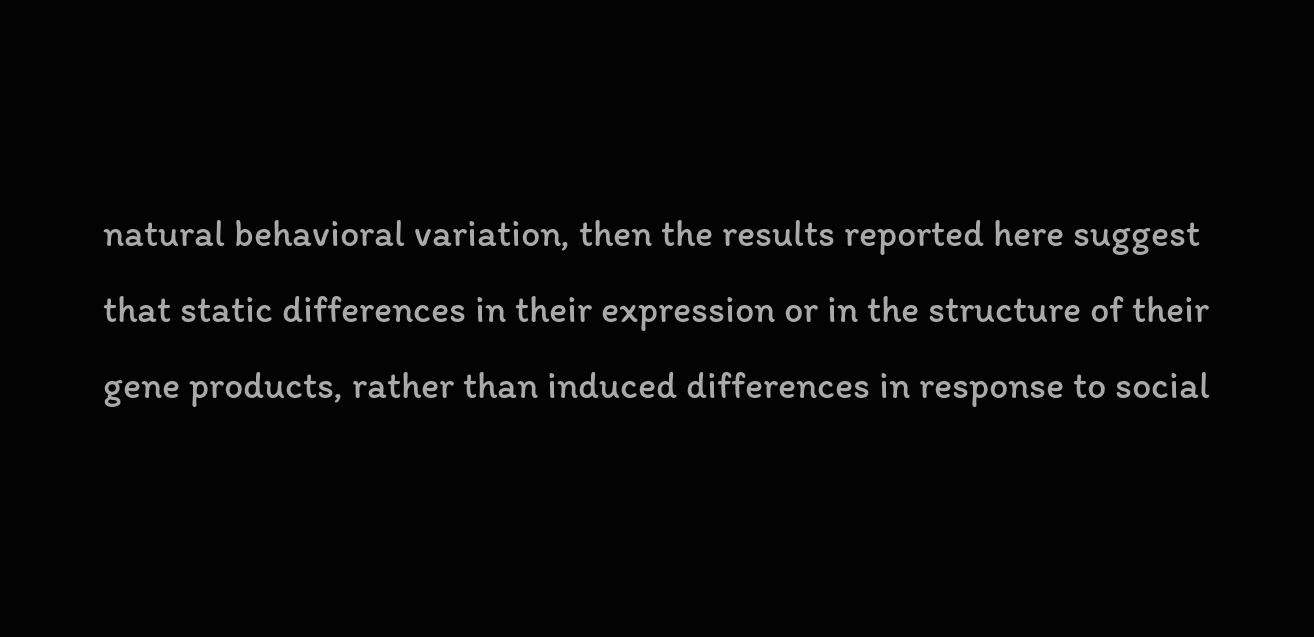natural behavioral variation, then the results reported here suggest that static differences in their expression or in the structure of their gene products, rather than induced differences in response to social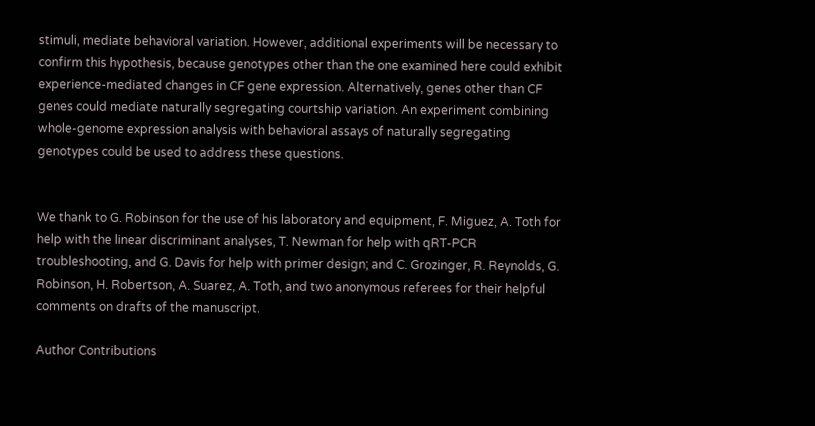stimuli, mediate behavioral variation. However, additional experiments will be necessary to confirm this hypothesis, because genotypes other than the one examined here could exhibit experience-mediated changes in CF gene expression. Alternatively, genes other than CF genes could mediate naturally segregating courtship variation. An experiment combining whole-genome expression analysis with behavioral assays of naturally segregating genotypes could be used to address these questions.


We thank to G. Robinson for the use of his laboratory and equipment, F. Miguez, A. Toth for help with the linear discriminant analyses, T. Newman for help with qRT-PCR troubleshooting, and G. Davis for help with primer design; and C. Grozinger, R. Reynolds, G. Robinson, H. Robertson, A. Suarez, A. Toth, and two anonymous referees for their helpful comments on drafts of the manuscript.

Author Contributions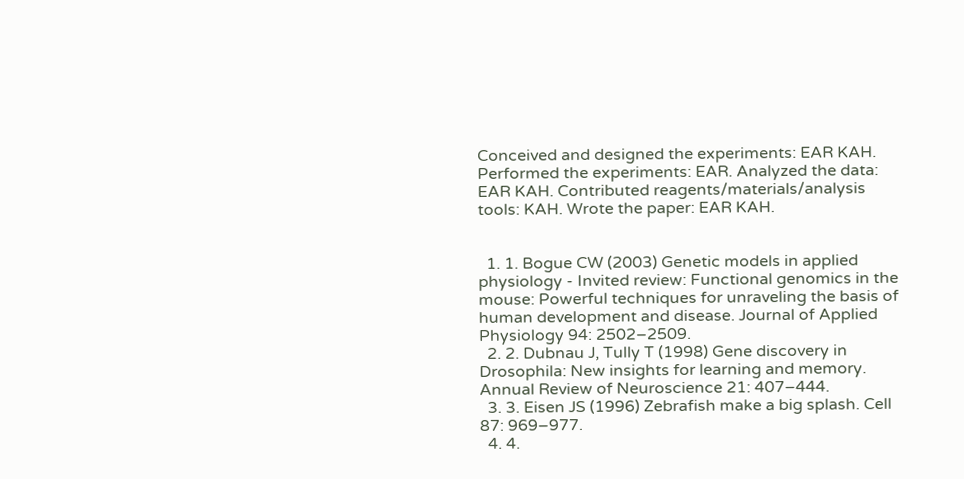Conceived and designed the experiments: EAR KAH. Performed the experiments: EAR. Analyzed the data: EAR KAH. Contributed reagents/materials/analysis tools: KAH. Wrote the paper: EAR KAH.


  1. 1. Bogue CW (2003) Genetic models in applied physiology - Invited review: Functional genomics in the mouse: Powerful techniques for unraveling the basis of human development and disease. Journal of Applied Physiology 94: 2502–2509.
  2. 2. Dubnau J, Tully T (1998) Gene discovery in Drosophila: New insights for learning and memory. Annual Review of Neuroscience 21: 407–444.
  3. 3. Eisen JS (1996) Zebrafish make a big splash. Cell 87: 969–977.
  4. 4.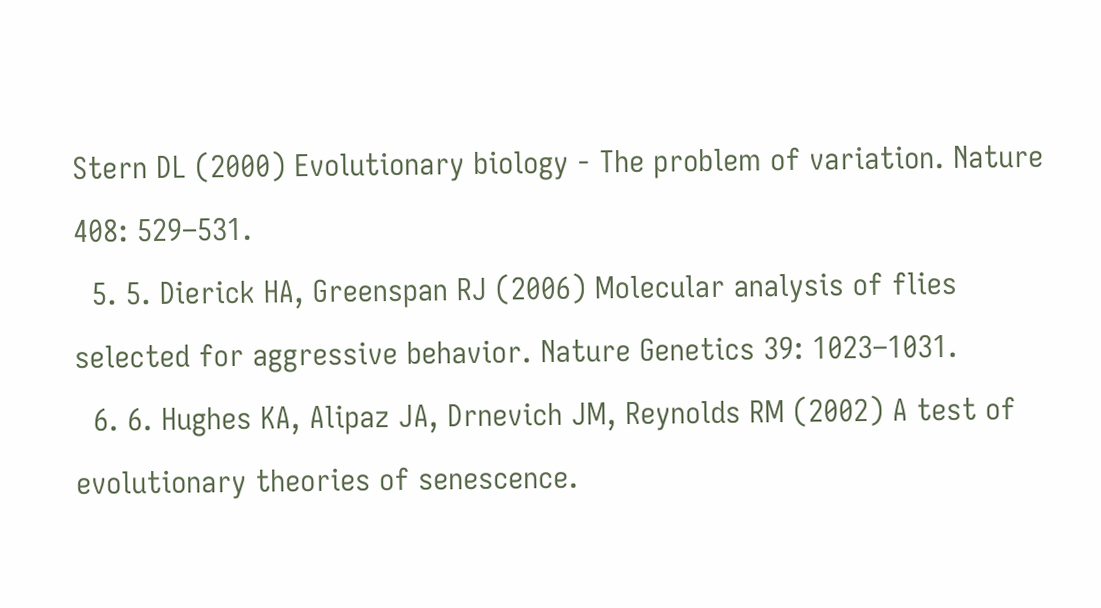Stern DL (2000) Evolutionary biology - The problem of variation. Nature 408: 529–531.
  5. 5. Dierick HA, Greenspan RJ (2006) Molecular analysis of flies selected for aggressive behavior. Nature Genetics 39: 1023–1031.
  6. 6. Hughes KA, Alipaz JA, Drnevich JM, Reynolds RM (2002) A test of evolutionary theories of senescence.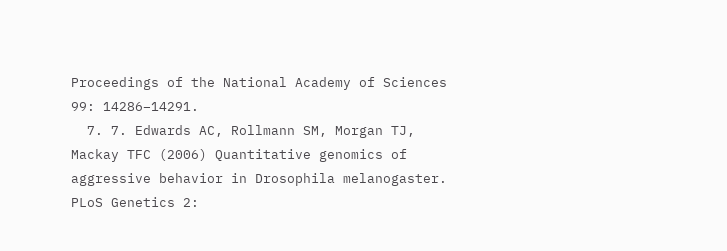Proceedings of the National Academy of Sciences 99: 14286–14291.
  7. 7. Edwards AC, Rollmann SM, Morgan TJ, Mackay TFC (2006) Quantitative genomics of aggressive behavior in Drosophila melanogaster. PLoS Genetics 2: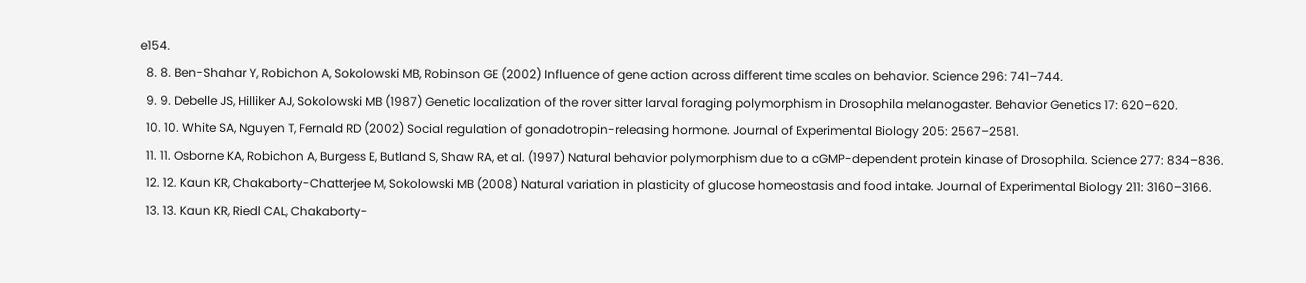e154.
  8. 8. Ben-Shahar Y, Robichon A, Sokolowski MB, Robinson GE (2002) Influence of gene action across different time scales on behavior. Science 296: 741–744.
  9. 9. Debelle JS, Hilliker AJ, Sokolowski MB (1987) Genetic localization of the rover sitter larval foraging polymorphism in Drosophila melanogaster. Behavior Genetics 17: 620–620.
  10. 10. White SA, Nguyen T, Fernald RD (2002) Social regulation of gonadotropin-releasing hormone. Journal of Experimental Biology 205: 2567–2581.
  11. 11. Osborne KA, Robichon A, Burgess E, Butland S, Shaw RA, et al. (1997) Natural behavior polymorphism due to a cGMP-dependent protein kinase of Drosophila. Science 277: 834–836.
  12. 12. Kaun KR, Chakaborty-Chatterjee M, Sokolowski MB (2008) Natural variation in plasticity of glucose homeostasis and food intake. Journal of Experimental Biology 211: 3160–3166.
  13. 13. Kaun KR, Riedl CAL, Chakaborty-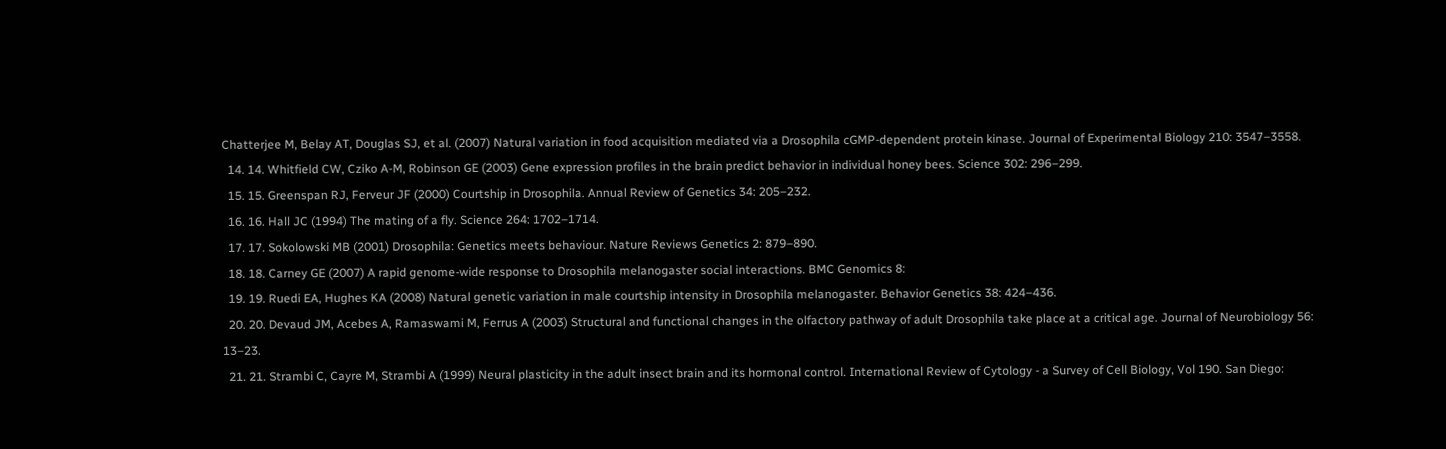Chatterjee M, Belay AT, Douglas SJ, et al. (2007) Natural variation in food acquisition mediated via a Drosophila cGMP-dependent protein kinase. Journal of Experimental Biology 210: 3547–3558.
  14. 14. Whitfield CW, Cziko A-M, Robinson GE (2003) Gene expression profiles in the brain predict behavior in individual honey bees. Science 302: 296–299.
  15. 15. Greenspan RJ, Ferveur JF (2000) Courtship in Drosophila. Annual Review of Genetics 34: 205–232.
  16. 16. Hall JC (1994) The mating of a fly. Science 264: 1702–1714.
  17. 17. Sokolowski MB (2001) Drosophila: Genetics meets behaviour. Nature Reviews Genetics 2: 879–890.
  18. 18. Carney GE (2007) A rapid genome-wide response to Drosophila melanogaster social interactions. BMC Genomics 8:
  19. 19. Ruedi EA, Hughes KA (2008) Natural genetic variation in male courtship intensity in Drosophila melanogaster. Behavior Genetics 38: 424–436.
  20. 20. Devaud JM, Acebes A, Ramaswami M, Ferrus A (2003) Structural and functional changes in the olfactory pathway of adult Drosophila take place at a critical age. Journal of Neurobiology 56: 13–23.
  21. 21. Strambi C, Cayre M, Strambi A (1999) Neural plasticity in the adult insect brain and its hormonal control. International Review of Cytology - a Survey of Cell Biology, Vol 190. San Diego: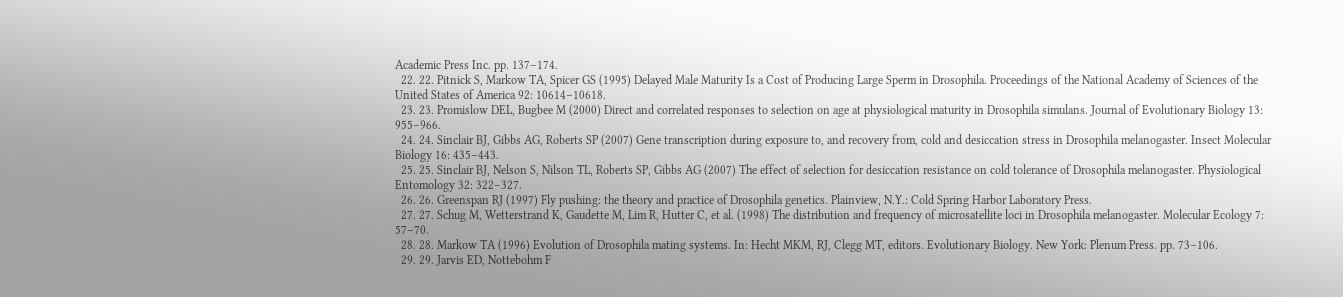Academic Press Inc. pp. 137–174.
  22. 22. Pitnick S, Markow TA, Spicer GS (1995) Delayed Male Maturity Is a Cost of Producing Large Sperm in Drosophila. Proceedings of the National Academy of Sciences of the United States of America 92: 10614–10618.
  23. 23. Promislow DEL, Bugbee M (2000) Direct and correlated responses to selection on age at physiological maturity in Drosophila simulans. Journal of Evolutionary Biology 13: 955–966.
  24. 24. Sinclair BJ, Gibbs AG, Roberts SP (2007) Gene transcription during exposure to, and recovery from, cold and desiccation stress in Drosophila melanogaster. Insect Molecular Biology 16: 435–443.
  25. 25. Sinclair BJ, Nelson S, Nilson TL, Roberts SP, Gibbs AG (2007) The effect of selection for desiccation resistance on cold tolerance of Drosophila melanogaster. Physiological Entomology 32: 322–327.
  26. 26. Greenspan RJ (1997) Fly pushing: the theory and practice of Drosophila genetics. Plainview, N.Y.: Cold Spring Harbor Laboratory Press.
  27. 27. Schug M, Wetterstrand K, Gaudette M, Lim R, Hutter C, et al. (1998) The distribution and frequency of microsatellite loci in Drosophila melanogaster. Molecular Ecology 7: 57–70.
  28. 28. Markow TA (1996) Evolution of Drosophila mating systems. In: Hecht MKM, RJ, Clegg MT, editors. Evolutionary Biology. New York: Plenum Press. pp. 73–106.
  29. 29. Jarvis ED, Nottebohm F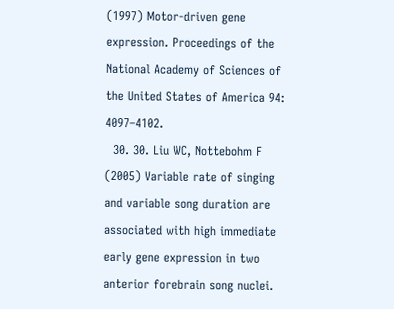(1997) Motor-driven gene expression. Proceedings of the National Academy of Sciences of the United States of America 94: 4097–4102.
  30. 30. Liu WC, Nottebohm F (2005) Variable rate of singing and variable song duration are associated with high immediate early gene expression in two anterior forebrain song nuclei.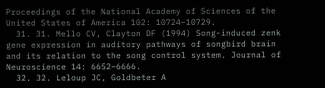Proceedings of the National Academy of Sciences of the United States of America 102: 10724–10729.
  31. 31. Mello CV, Clayton DF (1994) Song-induced zenk gene expression in auditory pathways of songbird brain and its relation to the song control system. Journal of Neuroscience 14: 6652–6666.
  32. 32. Leloup JC, Goldbeter A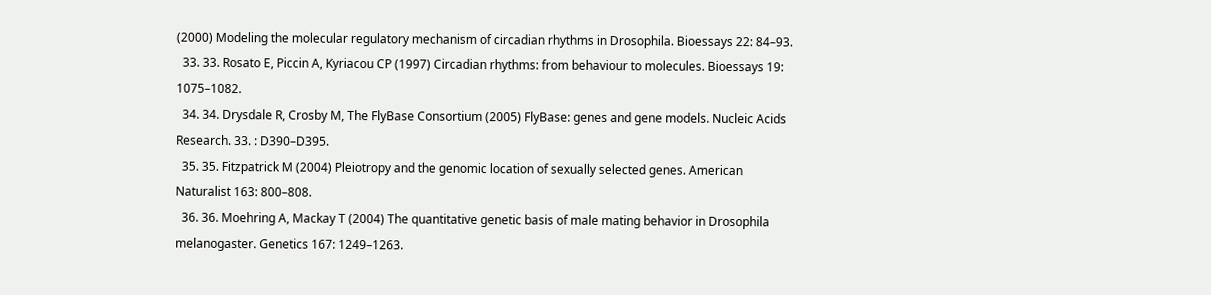(2000) Modeling the molecular regulatory mechanism of circadian rhythms in Drosophila. Bioessays 22: 84–93.
  33. 33. Rosato E, Piccin A, Kyriacou CP (1997) Circadian rhythms: from behaviour to molecules. Bioessays 19: 1075–1082.
  34. 34. Drysdale R, Crosby M, The FlyBase Consortium (2005) FlyBase: genes and gene models. Nucleic Acids Research. 33. : D390–D395.
  35. 35. Fitzpatrick M (2004) Pleiotropy and the genomic location of sexually selected genes. American Naturalist 163: 800–808.
  36. 36. Moehring A, Mackay T (2004) The quantitative genetic basis of male mating behavior in Drosophila melanogaster. Genetics 167: 1249–1263.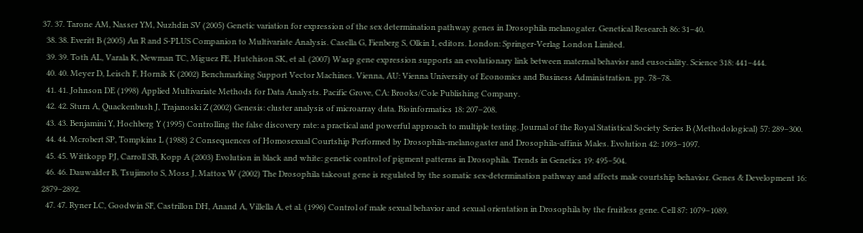37. 37. Tarone AM, Nasser YM, Nuzhdin SV (2005) Genetic variation for expression of the sex determination pathway genes in Drosophila melanogater. Genetical Research 86: 31–40.
  38. 38. Everitt B (2005) An R and S-PLUS Companion to Multivariate Analysis. Casella G, Fienberg S, Olkin I, editors. London: Springer-Verlag London Limited.
  39. 39. Toth AL, Varala K, Newman TC, Miguez FE, Hutchison SK, et al. (2007) Wasp gene expression supports an evolutionary link between maternal behavior and eusociality. Science 318: 441–444.
  40. 40. Meyer D, Leisch F, Hornik K (2002) Benchmarking Support Vector Machines. Vienna, AU: Vienna University of Economics and Business Administration. pp. 78–78.
  41. 41. Johnson DE (1998) Applied Multivariate Methods for Data Analysts. Pacific Grove, CA: Brooks/Cole Publishing Company.
  42. 42. Sturn A, Quackenbush J, Trajanoski Z (2002) Genesis: cluster analysis of microarray data. Bioinformatics 18: 207–208.
  43. 43. Benjamini Y, Hochberg Y (1995) Controlling the false discovery rate: a practical and powerful approach to multiple testing. Journal of the Royal Statistical Society Series B (Methodological) 57: 289–300.
  44. 44. Mcrobert SP, Tompkins L (1988) 2 Consequences of Homosexual Courtship Performed by Drosophila-melanogaster and Drosophila-affinis Males. Evolution 42: 1093–1097.
  45. 45. Wittkopp PJ, Carroll SB, Kopp A (2003) Evolution in black and white: genetic control of pigment patterns in Drosophila. Trends in Genetics 19: 495–504.
  46. 46. Dauwalder B, Tsujimoto S, Moss J, Mattox W (2002) The Drosophila takeout gene is regulated by the somatic sex-determination pathway and affects male courtship behavior. Genes & Development 16: 2879–2892.
  47. 47. Ryner LC, Goodwin SF, Castrillon DH, Anand A, Villella A, et al. (1996) Control of male sexual behavior and sexual orientation in Drosophila by the fruitless gene. Cell 87: 1079–1089.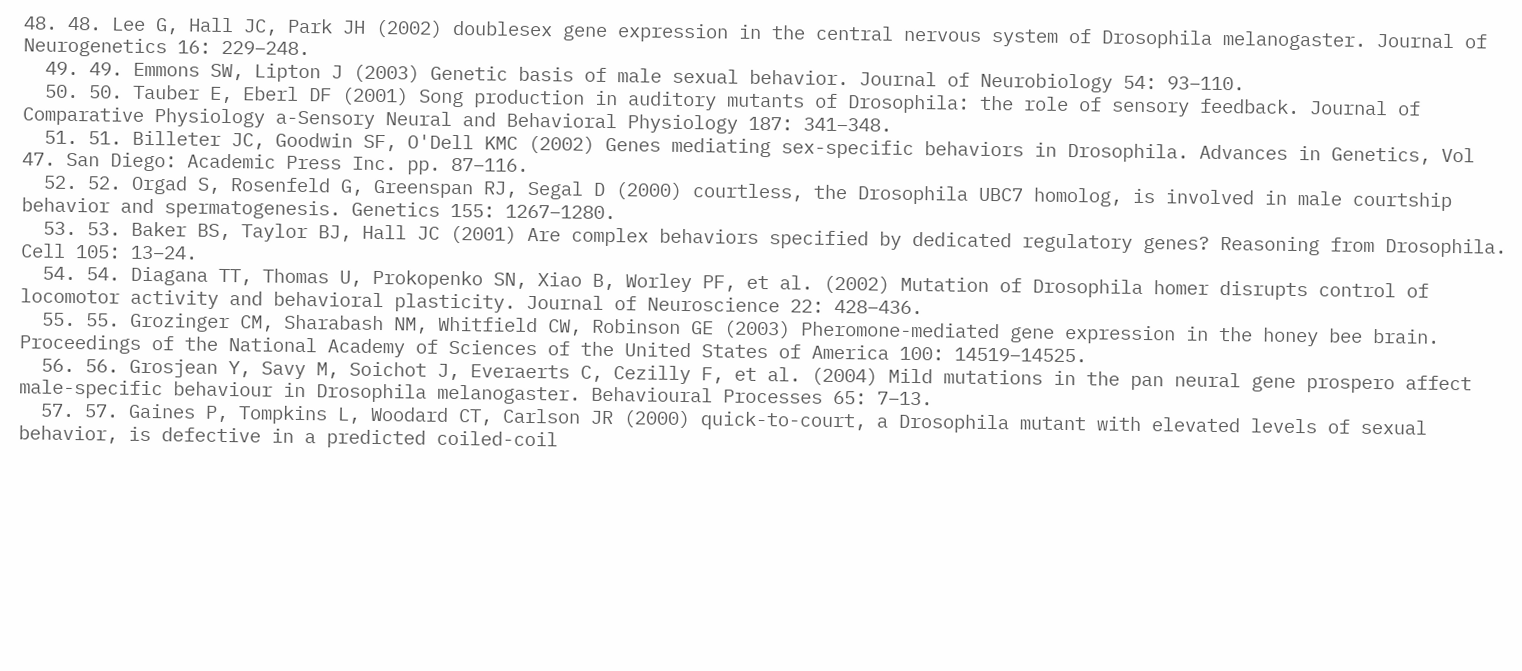48. 48. Lee G, Hall JC, Park JH (2002) doublesex gene expression in the central nervous system of Drosophila melanogaster. Journal of Neurogenetics 16: 229–248.
  49. 49. Emmons SW, Lipton J (2003) Genetic basis of male sexual behavior. Journal of Neurobiology 54: 93–110.
  50. 50. Tauber E, Eberl DF (2001) Song production in auditory mutants of Drosophila: the role of sensory feedback. Journal of Comparative Physiology a-Sensory Neural and Behavioral Physiology 187: 341–348.
  51. 51. Billeter JC, Goodwin SF, O'Dell KMC (2002) Genes mediating sex-specific behaviors in Drosophila. Advances in Genetics, Vol 47. San Diego: Academic Press Inc. pp. 87–116.
  52. 52. Orgad S, Rosenfeld G, Greenspan RJ, Segal D (2000) courtless, the Drosophila UBC7 homolog, is involved in male courtship behavior and spermatogenesis. Genetics 155: 1267–1280.
  53. 53. Baker BS, Taylor BJ, Hall JC (2001) Are complex behaviors specified by dedicated regulatory genes? Reasoning from Drosophila. Cell 105: 13–24.
  54. 54. Diagana TT, Thomas U, Prokopenko SN, Xiao B, Worley PF, et al. (2002) Mutation of Drosophila homer disrupts control of locomotor activity and behavioral plasticity. Journal of Neuroscience 22: 428–436.
  55. 55. Grozinger CM, Sharabash NM, Whitfield CW, Robinson GE (2003) Pheromone-mediated gene expression in the honey bee brain. Proceedings of the National Academy of Sciences of the United States of America 100: 14519–14525.
  56. 56. Grosjean Y, Savy M, Soichot J, Everaerts C, Cezilly F, et al. (2004) Mild mutations in the pan neural gene prospero affect male-specific behaviour in Drosophila melanogaster. Behavioural Processes 65: 7–13.
  57. 57. Gaines P, Tompkins L, Woodard CT, Carlson JR (2000) quick-to-court, a Drosophila mutant with elevated levels of sexual behavior, is defective in a predicted coiled-coil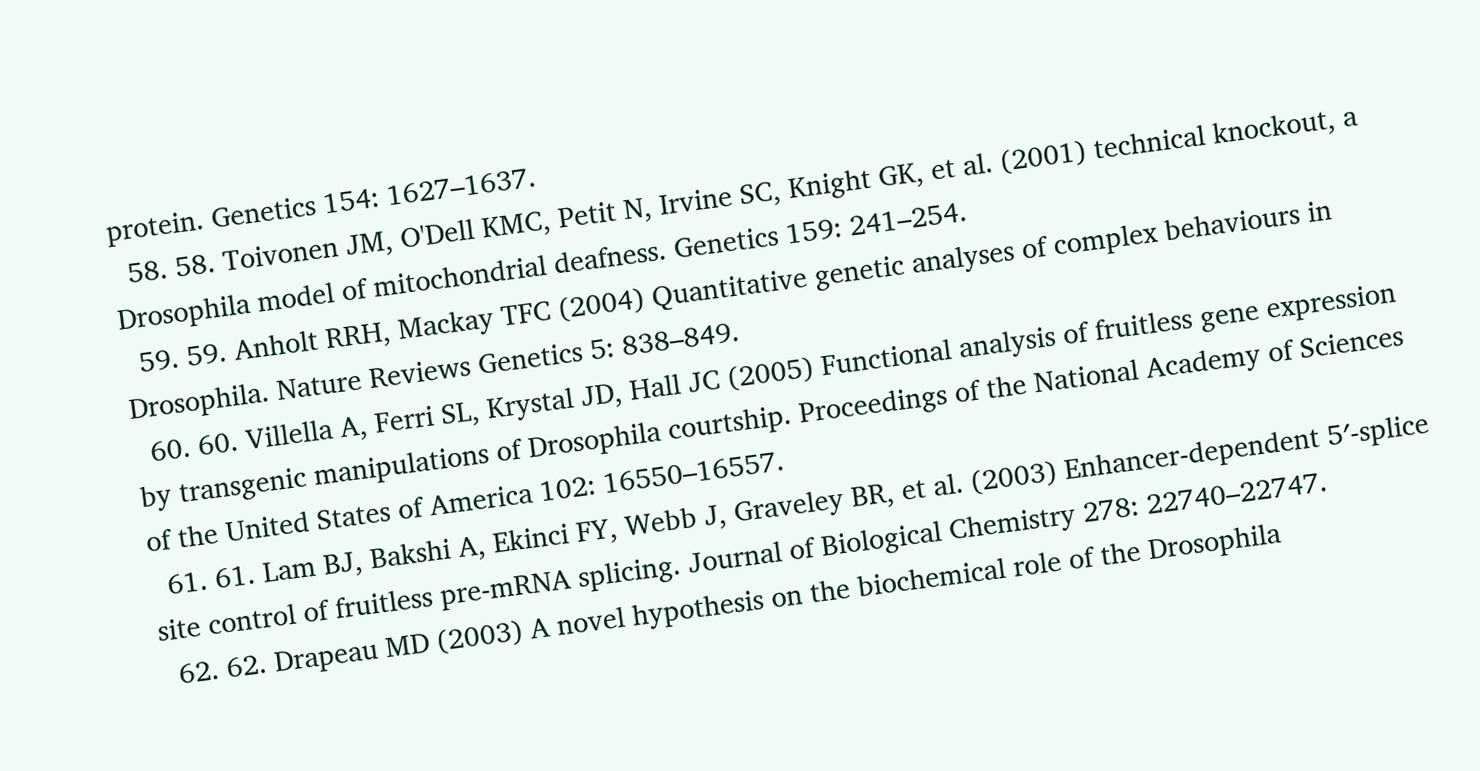protein. Genetics 154: 1627–1637.
  58. 58. Toivonen JM, O'Dell KMC, Petit N, Irvine SC, Knight GK, et al. (2001) technical knockout, a Drosophila model of mitochondrial deafness. Genetics 159: 241–254.
  59. 59. Anholt RRH, Mackay TFC (2004) Quantitative genetic analyses of complex behaviours in Drosophila. Nature Reviews Genetics 5: 838–849.
  60. 60. Villella A, Ferri SL, Krystal JD, Hall JC (2005) Functional analysis of fruitless gene expression by transgenic manipulations of Drosophila courtship. Proceedings of the National Academy of Sciences of the United States of America 102: 16550–16557.
  61. 61. Lam BJ, Bakshi A, Ekinci FY, Webb J, Graveley BR, et al. (2003) Enhancer-dependent 5′-splice site control of fruitless pre-mRNA splicing. Journal of Biological Chemistry 278: 22740–22747.
  62. 62. Drapeau MD (2003) A novel hypothesis on the biochemical role of the Drosophila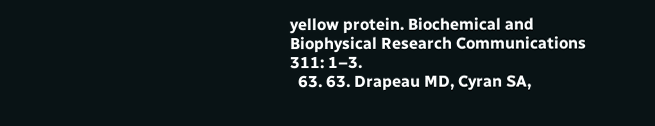yellow protein. Biochemical and Biophysical Research Communications 311: 1–3.
  63. 63. Drapeau MD, Cyran SA,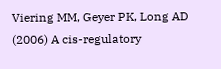Viering MM, Geyer PK, Long AD (2006) A cis-regulatory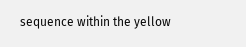sequence within the yellow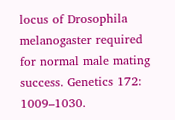locus of Drosophila melanogaster required for normal male mating success. Genetics 172: 1009–1030.